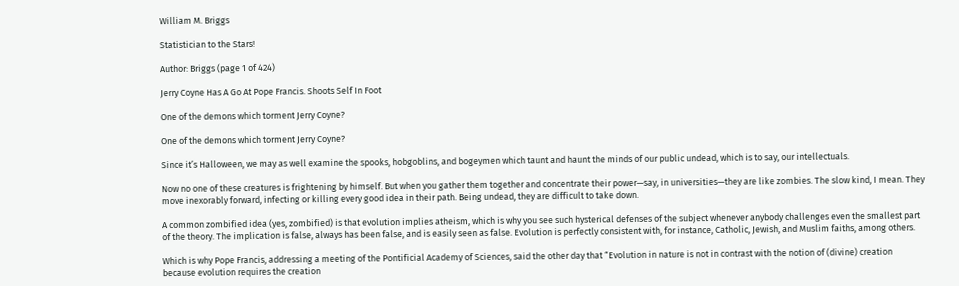William M. Briggs

Statistician to the Stars!

Author: Briggs (page 1 of 424)

Jerry Coyne Has A Go At Pope Francis. Shoots Self In Foot

One of the demons which torment Jerry Coyne?

One of the demons which torment Jerry Coyne?

Since it’s Halloween, we may as well examine the spooks, hobgoblins, and bogeymen which taunt and haunt the minds of our public undead, which is to say, our intellectuals.

Now no one of these creatures is frightening by himself. But when you gather them together and concentrate their power—say, in universities—they are like zombies. The slow kind, I mean. They move inexorably forward, infecting or killing every good idea in their path. Being undead, they are difficult to take down.

A common zombified idea (yes, zombified) is that evolution implies atheism, which is why you see such hysterical defenses of the subject whenever anybody challenges even the smallest part of the theory. The implication is false, always has been false, and is easily seen as false. Evolution is perfectly consistent with, for instance, Catholic, Jewish, and Muslim faiths, among others.

Which is why Pope Francis, addressing a meeting of the Pontificial Academy of Sciences, said the other day that “Evolution in nature is not in contrast with the notion of (divine) creation because evolution requires the creation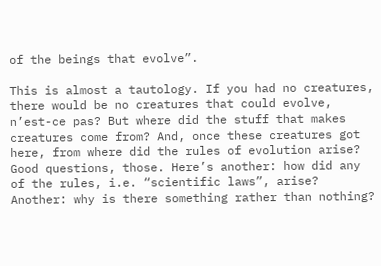of the beings that evolve”.

This is almost a tautology. If you had no creatures, there would be no creatures that could evolve, n’est-ce pas? But where did the stuff that makes creatures come from? And, once these creatures got here, from where did the rules of evolution arise? Good questions, those. Here’s another: how did any of the rules, i.e. “scientific laws”, arise? Another: why is there something rather than nothing?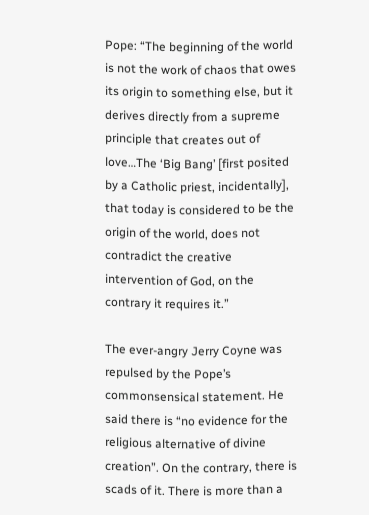Pope: “The beginning of the world is not the work of chaos that owes its origin to something else, but it derives directly from a supreme principle that creates out of love…The ‘Big Bang’ [first posited by a Catholic priest, incidentally], that today is considered to be the origin of the world, does not contradict the creative intervention of God, on the contrary it requires it.”

The ever-angry Jerry Coyne was repulsed by the Pope’s commonsensical statement. He said there is “no evidence for the religious alternative of divine creation”. On the contrary, there is scads of it. There is more than a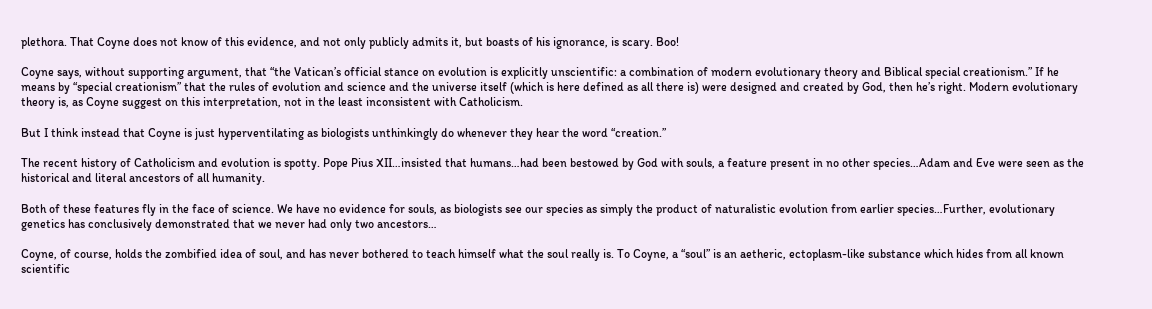plethora. That Coyne does not know of this evidence, and not only publicly admits it, but boasts of his ignorance, is scary. Boo!

Coyne says, without supporting argument, that “the Vatican’s official stance on evolution is explicitly unscientific: a combination of modern evolutionary theory and Biblical special creationism.” If he means by “special creationism” that the rules of evolution and science and the universe itself (which is here defined as all there is) were designed and created by God, then he’s right. Modern evolutionary theory is, as Coyne suggest on this interpretation, not in the least inconsistent with Catholicism.

But I think instead that Coyne is just hyperventilating as biologists unthinkingly do whenever they hear the word “creation.”

The recent history of Catholicism and evolution is spotty. Pope Pius XII…insisted that humans…had been bestowed by God with souls, a feature present in no other species…Adam and Eve were seen as the historical and literal ancestors of all humanity.

Both of these features fly in the face of science. We have no evidence for souls, as biologists see our species as simply the product of naturalistic evolution from earlier species…Further, evolutionary genetics has conclusively demonstrated that we never had only two ancestors…

Coyne, of course, holds the zombified idea of soul, and has never bothered to teach himself what the soul really is. To Coyne, a “soul” is an aetheric, ectoplasm-like substance which hides from all known scientific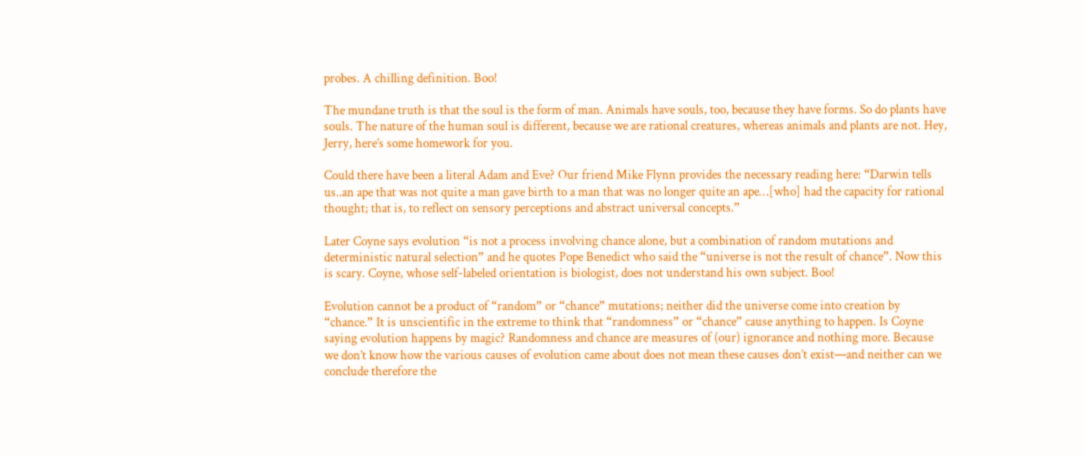probes. A chilling definition. Boo!

The mundane truth is that the soul is the form of man. Animals have souls, too, because they have forms. So do plants have souls. The nature of the human soul is different, because we are rational creatures, whereas animals and plants are not. Hey, Jerry, here’s some homework for you.

Could there have been a literal Adam and Eve? Our friend Mike Flynn provides the necessary reading here: “Darwin tells us..an ape that was not quite a man gave birth to a man that was no longer quite an ape…[who] had the capacity for rational thought; that is, to reflect on sensory perceptions and abstract universal concepts.”

Later Coyne says evolution “is not a process involving chance alone, but a combination of random mutations and deterministic natural selection” and he quotes Pope Benedict who said the “universe is not the result of chance”. Now this is scary. Coyne, whose self-labeled orientation is biologist, does not understand his own subject. Boo!

Evolution cannot be a product of “random” or “chance” mutations; neither did the universe come into creation by “chance.” It is unscientific in the extreme to think that “randomness” or “chance” cause anything to happen. Is Coyne saying evolution happens by magic? Randomness and chance are measures of (our) ignorance and nothing more. Because we don’t know how the various causes of evolution came about does not mean these causes don’t exist—and neither can we conclude therefore the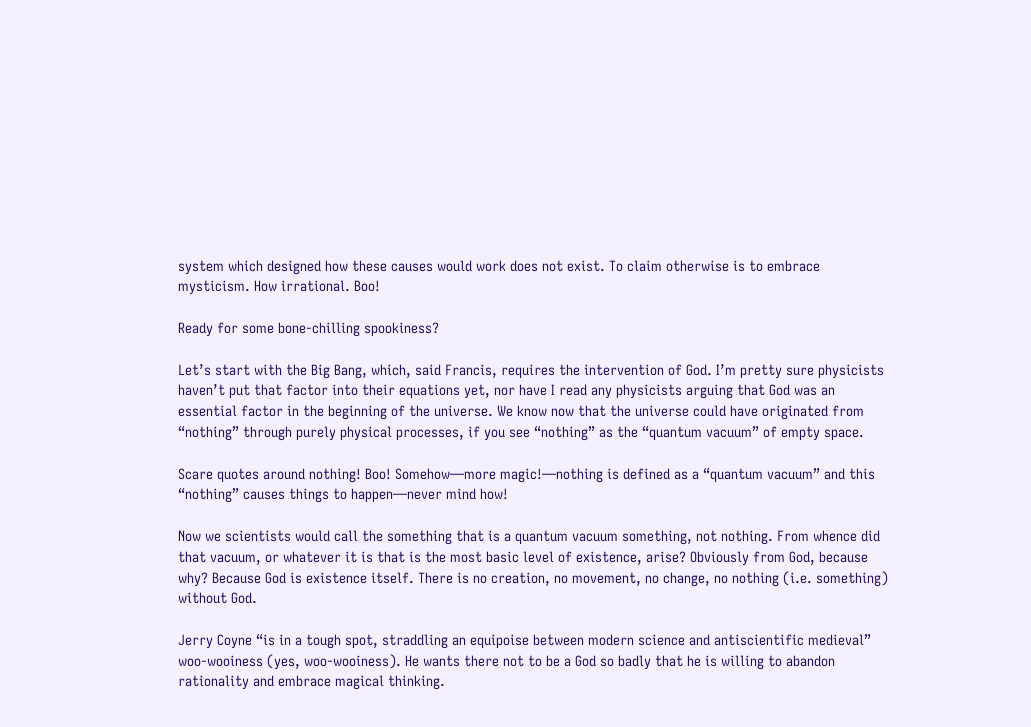system which designed how these causes would work does not exist. To claim otherwise is to embrace mysticism. How irrational. Boo!

Ready for some bone-chilling spookiness?

Let’s start with the Big Bang, which, said Francis, requires the intervention of God. I’m pretty sure physicists haven’t put that factor into their equations yet, nor have I read any physicists arguing that God was an essential factor in the beginning of the universe. We know now that the universe could have originated from “nothing” through purely physical processes, if you see “nothing” as the “quantum vacuum” of empty space.

Scare quotes around nothing! Boo! Somehow—more magic!—nothing is defined as a “quantum vacuum” and this “nothing” causes things to happen—never mind how!

Now we scientists would call the something that is a quantum vacuum something, not nothing. From whence did that vacuum, or whatever it is that is the most basic level of existence, arise? Obviously from God, because why? Because God is existence itself. There is no creation, no movement, no change, no nothing (i.e. something) without God.

Jerry Coyne “is in a tough spot, straddling an equipoise between modern science and antiscientific medieval” woo-wooiness (yes, woo-wooiness). He wants there not to be a God so badly that he is willing to abandon rationality and embrace magical thinking.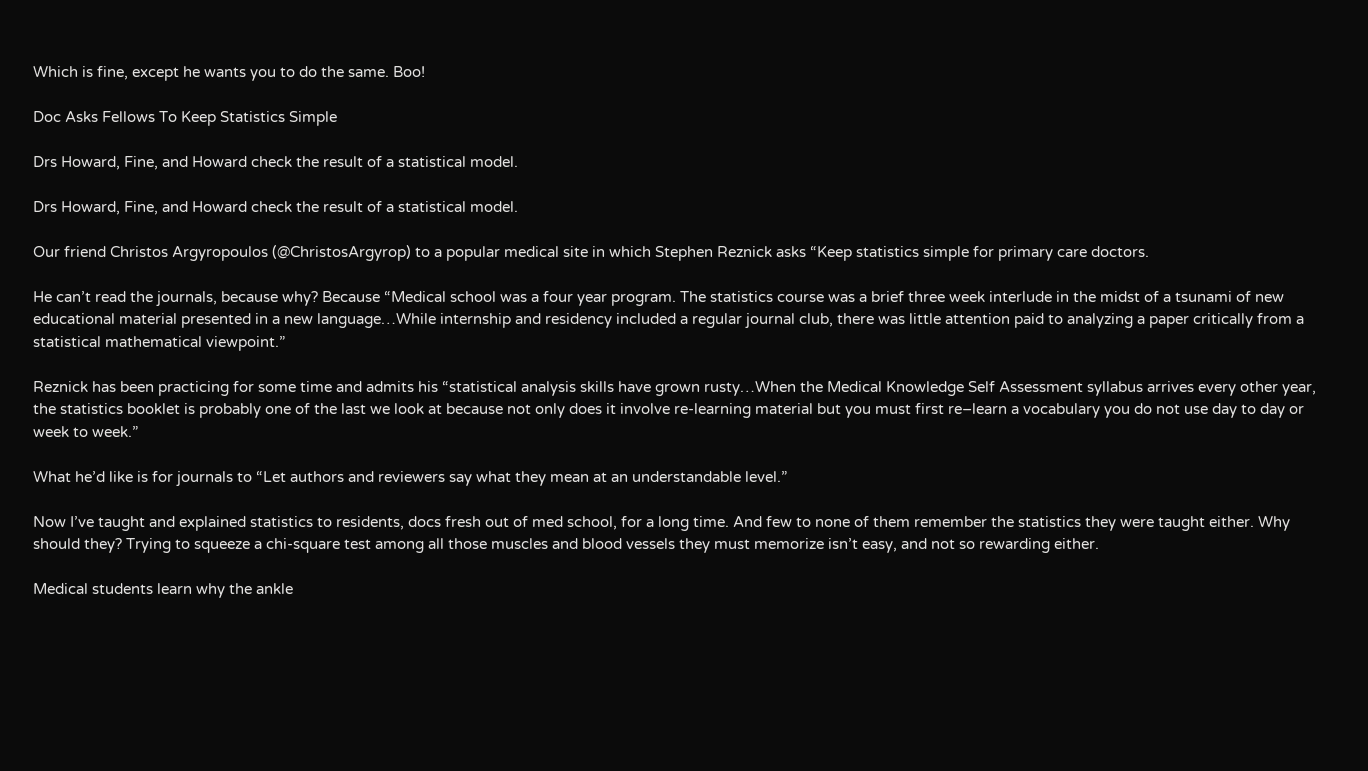Which is fine, except he wants you to do the same. Boo!

Doc Asks Fellows To Keep Statistics Simple

Drs Howard, Fine, and Howard check the result of a statistical model.

Drs Howard, Fine, and Howard check the result of a statistical model.

Our friend Christos Argyropoulos (@ChristosArgyrop) to a popular medical site in which Stephen Reznick asks “Keep statistics simple for primary care doctors.

He can’t read the journals, because why? Because “Medical school was a four year program. The statistics course was a brief three week interlude in the midst of a tsunami of new educational material presented in a new language…While internship and residency included a regular journal club, there was little attention paid to analyzing a paper critically from a statistical mathematical viewpoint.”

Reznick has been practicing for some time and admits his “statistical analysis skills have grown rusty…When the Medical Knowledge Self Assessment syllabus arrives every other year, the statistics booklet is probably one of the last we look at because not only does it involve re-learning material but you must first re–learn a vocabulary you do not use day to day or week to week.”

What he’d like is for journals to “Let authors and reviewers say what they mean at an understandable level.”

Now I’ve taught and explained statistics to residents, docs fresh out of med school, for a long time. And few to none of them remember the statistics they were taught either. Why should they? Trying to squeeze a chi-square test among all those muscles and blood vessels they must memorize isn’t easy, and not so rewarding either.

Medical students learn why the ankle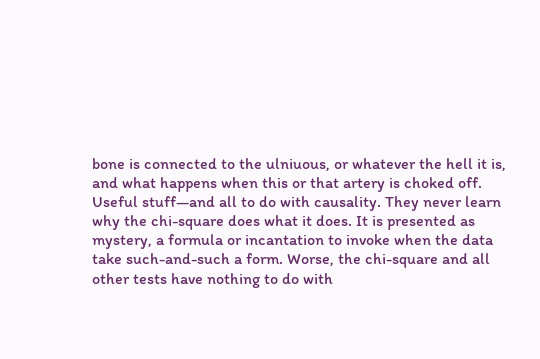bone is connected to the ulniuous, or whatever the hell it is, and what happens when this or that artery is choked off. Useful stuff—and all to do with causality. They never learn why the chi-square does what it does. It is presented as mystery, a formula or incantation to invoke when the data take such-and-such a form. Worse, the chi-square and all other tests have nothing to do with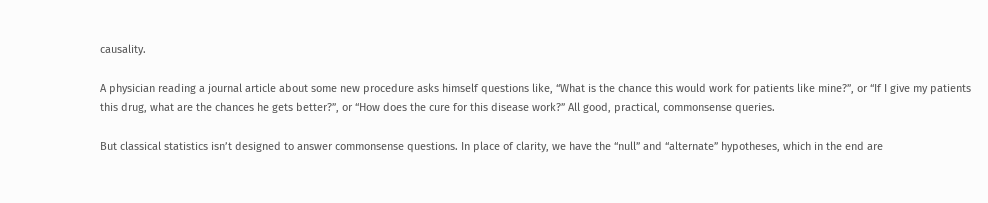causality.

A physician reading a journal article about some new procedure asks himself questions like, “What is the chance this would work for patients like mine?”, or “If I give my patients this drug, what are the chances he gets better?”, or “How does the cure for this disease work?” All good, practical, commonsense queries.

But classical statistics isn’t designed to answer commonsense questions. In place of clarity, we have the “null” and “alternate” hypotheses, which in the end are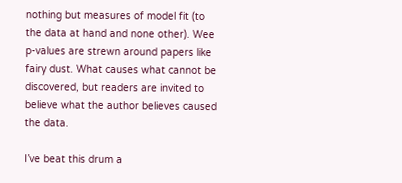nothing but measures of model fit (to the data at hand and none other). Wee p-values are strewn around papers like fairy dust. What causes what cannot be discovered, but readers are invited to believe what the author believes caused the data.

I’ve beat this drum a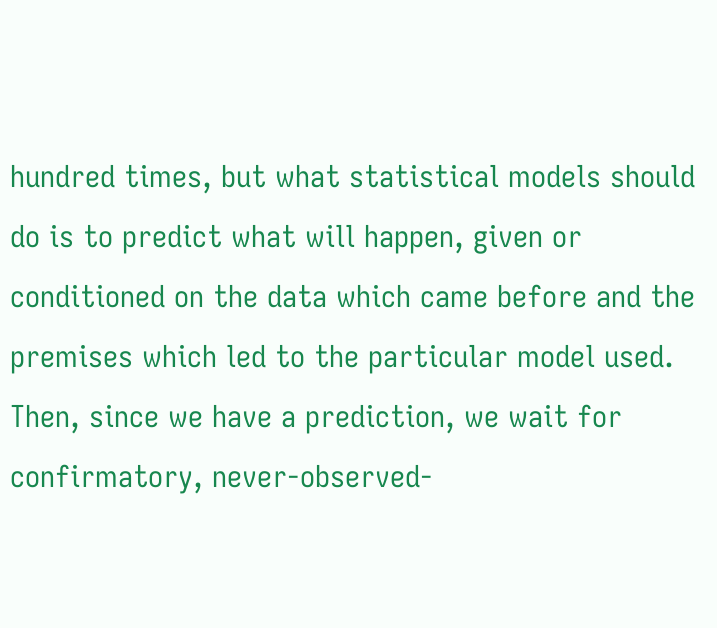hundred times, but what statistical models should do is to predict what will happen, given or conditioned on the data which came before and the premises which led to the particular model used. Then, since we have a prediction, we wait for confirmatory, never-observed-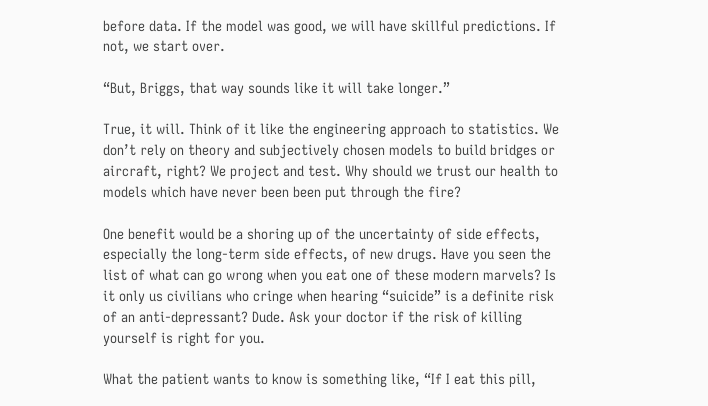before data. If the model was good, we will have skillful predictions. If not, we start over.

“But, Briggs, that way sounds like it will take longer.”

True, it will. Think of it like the engineering approach to statistics. We don’t rely on theory and subjectively chosen models to build bridges or aircraft, right? We project and test. Why should we trust our health to models which have never been been put through the fire?

One benefit would be a shoring up of the uncertainty of side effects, especially the long-term side effects, of new drugs. Have you seen the list of what can go wrong when you eat one of these modern marvels? Is it only us civilians who cringe when hearing “suicide” is a definite risk of an anti-depressant? Dude. Ask your doctor if the risk of killing yourself is right for you.

What the patient wants to know is something like, “If I eat this pill,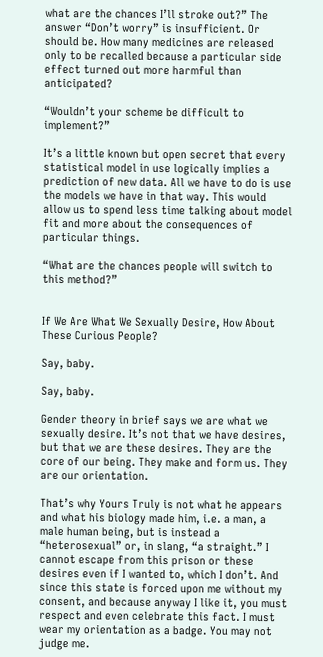what are the chances I’ll stroke out?” The answer “Don’t worry” is insufficient. Or should be. How many medicines are released only to be recalled because a particular side effect turned out more harmful than anticipated?

“Wouldn’t your scheme be difficult to implement?”

It’s a little known but open secret that every statistical model in use logically implies a prediction of new data. All we have to do is use the models we have in that way. This would allow us to spend less time talking about model fit and more about the consequences of particular things.

“What are the chances people will switch to this method?”


If We Are What We Sexually Desire, How About These Curious People?

Say, baby.

Say, baby.

Gender theory in brief says we are what we sexually desire. It’s not that we have desires, but that we are these desires. They are the core of our being. They make and form us. They are our orientation.

That’s why Yours Truly is not what he appears and what his biology made him, i.e. a man, a male human being, but is instead a “heterosexual” or, in slang, “a straight.” I cannot escape from this prison or these desires even if I wanted to, which I don’t. And since this state is forced upon me without my consent, and because anyway I like it, you must respect and even celebrate this fact. I must wear my orientation as a badge. You may not judge me.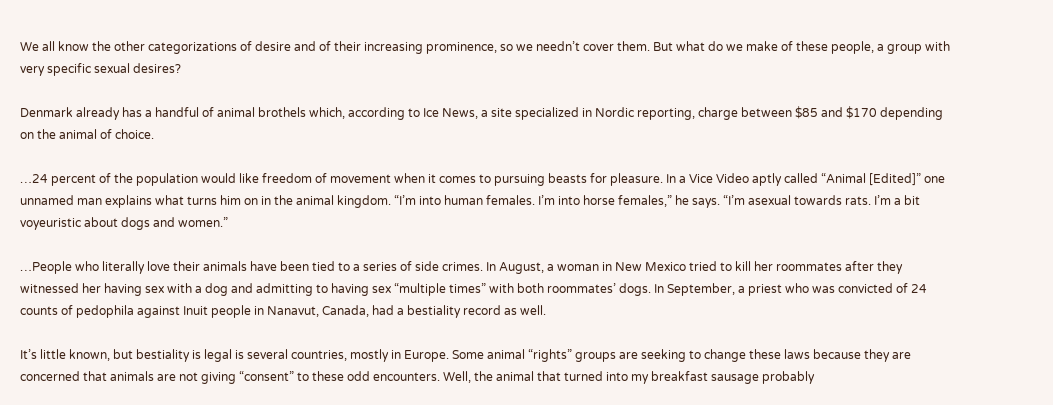We all know the other categorizations of desire and of their increasing prominence, so we needn’t cover them. But what do we make of these people, a group with very specific sexual desires?

Denmark already has a handful of animal brothels which, according to Ice News, a site specialized in Nordic reporting, charge between $85 and $170 depending on the animal of choice.

…24 percent of the population would like freedom of movement when it comes to pursuing beasts for pleasure. In a Vice Video aptly called “Animal [Edited]” one unnamed man explains what turns him on in the animal kingdom. “I’m into human females. I’m into horse females,” he says. “I’m asexual towards rats. I’m a bit voyeuristic about dogs and women.”

…People who literally love their animals have been tied to a series of side crimes. In August, a woman in New Mexico tried to kill her roommates after they witnessed her having sex with a dog and admitting to having sex “multiple times” with both roommates’ dogs. In September, a priest who was convicted of 24 counts of pedophila against Inuit people in Nanavut, Canada, had a bestiality record as well.

It’s little known, but bestiality is legal is several countries, mostly in Europe. Some animal “rights” groups are seeking to change these laws because they are concerned that animals are not giving “consent” to these odd encounters. Well, the animal that turned into my breakfast sausage probably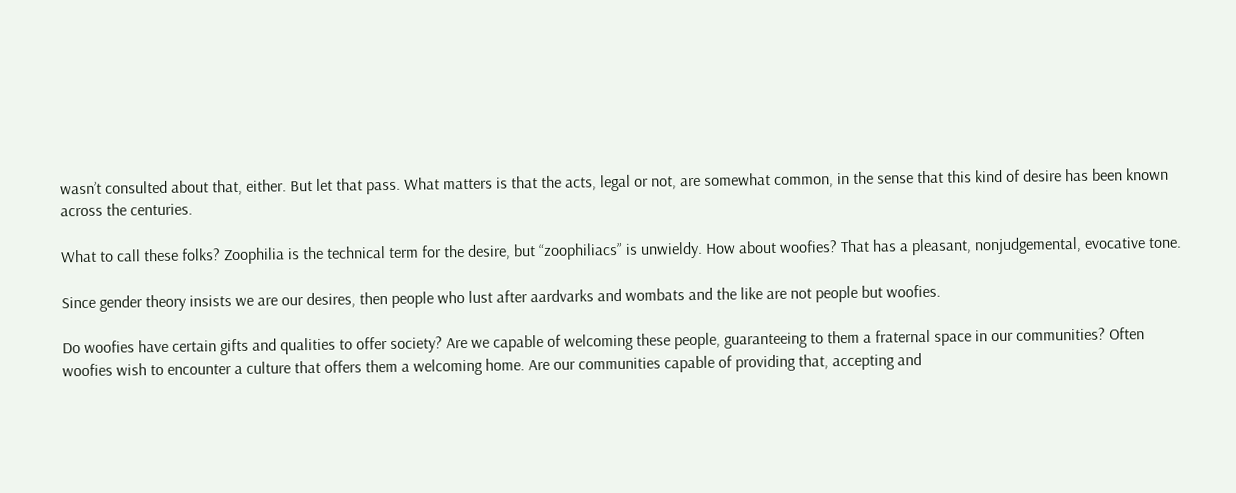wasn’t consulted about that, either. But let that pass. What matters is that the acts, legal or not, are somewhat common, in the sense that this kind of desire has been known across the centuries.

What to call these folks? Zoophilia is the technical term for the desire, but “zoophiliacs” is unwieldy. How about woofies? That has a pleasant, nonjudgemental, evocative tone.

Since gender theory insists we are our desires, then people who lust after aardvarks and wombats and the like are not people but woofies.

Do woofies have certain gifts and qualities to offer society? Are we capable of welcoming these people, guaranteeing to them a fraternal space in our communities? Often woofies wish to encounter a culture that offers them a welcoming home. Are our communities capable of providing that, accepting and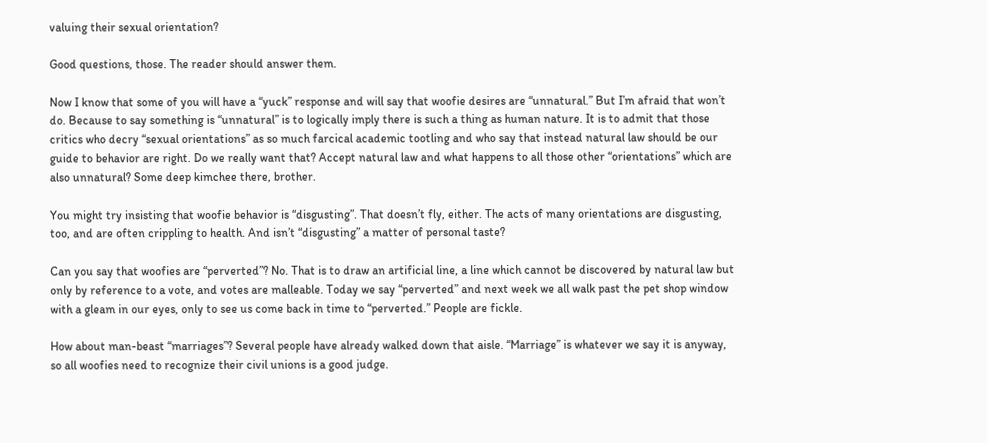valuing their sexual orientation?

Good questions, those. The reader should answer them.

Now I know that some of you will have a “yuck” response and will say that woofie desires are “unnatural.” But I’m afraid that won’t do. Because to say something is “unnatural” is to logically imply there is such a thing as human nature. It is to admit that those critics who decry “sexual orientations” as so much farcical academic tootling and who say that instead natural law should be our guide to behavior are right. Do we really want that? Accept natural law and what happens to all those other “orientations” which are also unnatural? Some deep kimchee there, brother.

You might try insisting that woofie behavior is “disgusting”. That doesn’t fly, either. The acts of many orientations are disgusting, too, and are often crippling to health. And isn’t “disgusting” a matter of personal taste?

Can you say that woofies are “perverted”? No. That is to draw an artificial line, a line which cannot be discovered by natural law but only by reference to a vote, and votes are malleable. Today we say “perverted” and next week we all walk past the pet shop window with a gleam in our eyes, only to see us come back in time to “perverted.” People are fickle.

How about man-beast “marriages”? Several people have already walked down that aisle. “Marriage” is whatever we say it is anyway, so all woofies need to recognize their civil unions is a good judge.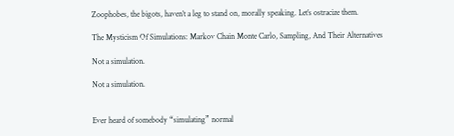Zoophobes, the bigots, haven’t a leg to stand on, morally speaking. Let’s ostracize them.

The Mysticism Of Simulations: Markov Chain Monte Carlo, Sampling, And Their Alternatives

Not a simulation.

Not a simulation.


Ever heard of somebody “simulating” normal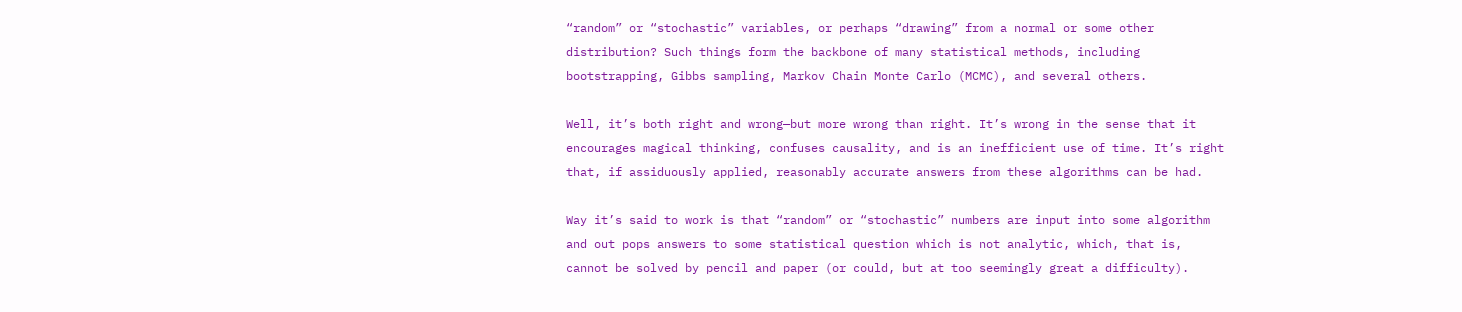“random” or “stochastic” variables, or perhaps “drawing” from a normal or some other distribution? Such things form the backbone of many statistical methods, including bootstrapping, Gibbs sampling, Markov Chain Monte Carlo (MCMC), and several others.

Well, it’s both right and wrong—but more wrong than right. It’s wrong in the sense that it encourages magical thinking, confuses causality, and is an inefficient use of time. It’s right that, if assiduously applied, reasonably accurate answers from these algorithms can be had.

Way it’s said to work is that “random” or “stochastic” numbers are input into some algorithm and out pops answers to some statistical question which is not analytic, which, that is, cannot be solved by pencil and paper (or could, but at too seemingly great a difficulty).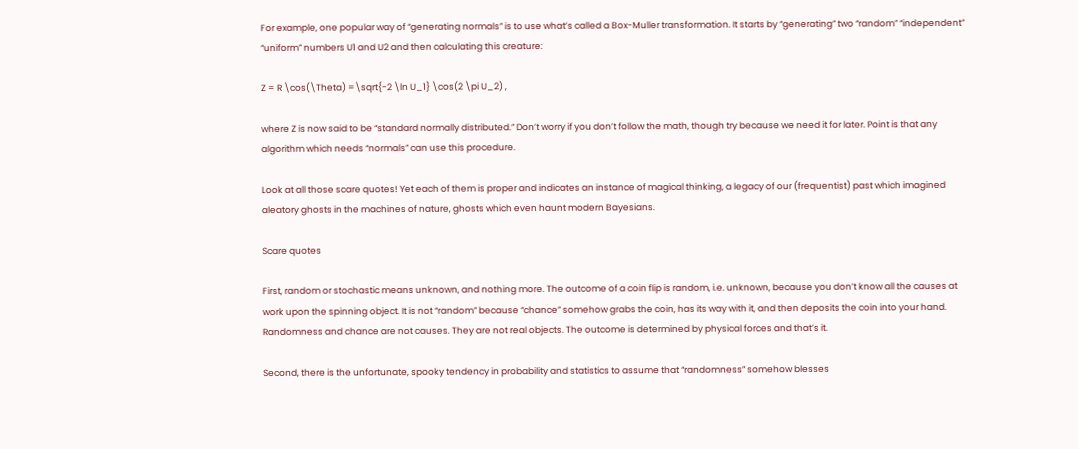For example, one popular way of “generating normals” is to use what’s called a Box-Muller transformation. It starts by “generating” two “random” “independent” “uniform” numbers U1 and U2 and then calculating this creature:

Z = R \cos(\Theta) =\sqrt{-2 \ln U_1} \cos(2 \pi U_2) ,

where Z is now said to be “standard normally distributed.” Don’t worry if you don’t follow the math, though try because we need it for later. Point is that any algorithm which needs “normals” can use this procedure.

Look at all those scare quotes! Yet each of them is proper and indicates an instance of magical thinking, a legacy of our (frequentist) past which imagined aleatory ghosts in the machines of nature, ghosts which even haunt modern Bayesians.

Scare quotes

First, random or stochastic means unknown, and nothing more. The outcome of a coin flip is random, i.e. unknown, because you don’t know all the causes at work upon the spinning object. It is not “random” because “chance” somehow grabs the coin, has its way with it, and then deposits the coin into your hand. Randomness and chance are not causes. They are not real objects. The outcome is determined by physical forces and that’s it.

Second, there is the unfortunate, spooky tendency in probability and statistics to assume that “randomness” somehow blesses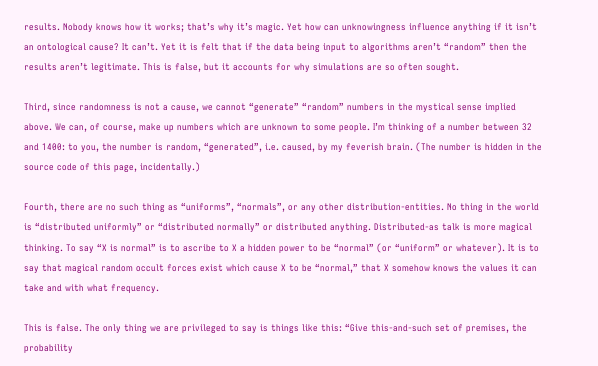results. Nobody knows how it works; that’s why it’s magic. Yet how can unknowingness influence anything if it isn’t an ontological cause? It can’t. Yet it is felt that if the data being input to algorithms aren’t “random” then the results aren’t legitimate. This is false, but it accounts for why simulations are so often sought.

Third, since randomness is not a cause, we cannot “generate” “random” numbers in the mystical sense implied above. We can, of course, make up numbers which are unknown to some people. I’m thinking of a number between 32 and 1400: to you, the number is random, “generated”, i.e. caused, by my feverish brain. (The number is hidden in the source code of this page, incidentally.)

Fourth, there are no such thing as “uniforms”, “normals”, or any other distribution-entities. No thing in the world is “distributed uniformly” or “distributed normally” or distributed anything. Distributed-as talk is more magical thinking. To say “X is normal” is to ascribe to X a hidden power to be “normal” (or “uniform” or whatever). It is to say that magical random occult forces exist which cause X to be “normal,” that X somehow knows the values it can take and with what frequency.

This is false. The only thing we are privileged to say is things like this: “Give this-and-such set of premises, the probability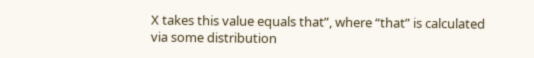X takes this value equals that”, where “that” is calculated via some distribution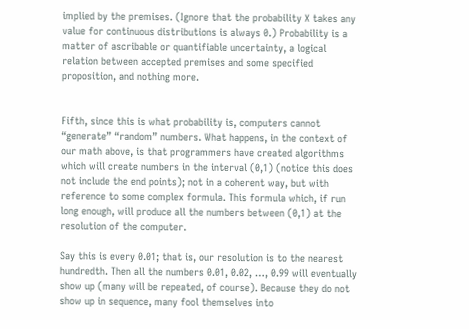implied by the premises. (Ignore that the probability X takes any value for continuous distributions is always 0.) Probability is a matter of ascribable or quantifiable uncertainty, a logical relation between accepted premises and some specified proposition, and nothing more.


Fifth, since this is what probability is, computers cannot “generate” “random” numbers. What happens, in the context of our math above, is that programmers have created algorithms which will create numbers in the interval (0,1) (notice this does not include the end points); not in a coherent way, but with reference to some complex formula. This formula which, if run long enough, will produce all the numbers between (0,1) at the resolution of the computer.

Say this is every 0.01; that is, our resolution is to the nearest hundredth. Then all the numbers 0.01, 0.02, …, 0.99 will eventually show up (many will be repeated, of course). Because they do not show up in sequence, many fool themselves into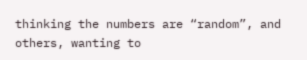thinking the numbers are “random”, and others, wanting to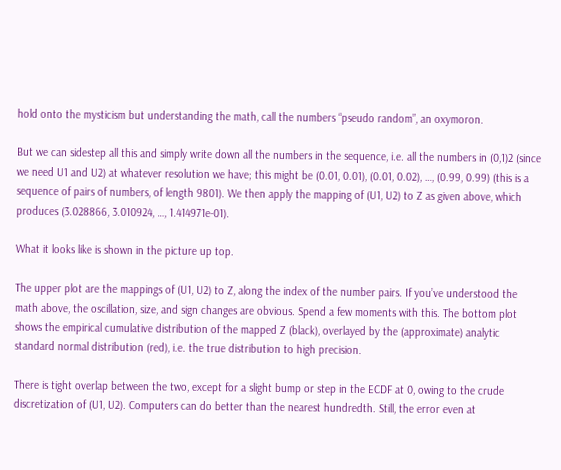hold onto the mysticism but understanding the math, call the numbers “pseudo random”, an oxymoron.

But we can sidestep all this and simply write down all the numbers in the sequence, i.e. all the numbers in (0,1)2 (since we need U1 and U2) at whatever resolution we have; this might be (0.01, 0.01), (0.01, 0.02), …, (0.99, 0.99) (this is a sequence of pairs of numbers, of length 9801). We then apply the mapping of (U1, U2) to Z as given above, which produces (3.028866, 3.010924, …, 1.414971e-01).

What it looks like is shown in the picture up top.

The upper plot are the mappings of (U1, U2) to Z, along the index of the number pairs. If you’ve understood the math above, the oscillation, size, and sign changes are obvious. Spend a few moments with this. The bottom plot shows the empirical cumulative distribution of the mapped Z (black), overlayed by the (approximate) analytic standard normal distribution (red), i.e. the true distribution to high precision.

There is tight overlap between the two, except for a slight bump or step in the ECDF at 0, owing to the crude discretization of (U1, U2). Computers can do better than the nearest hundredth. Still, the error even at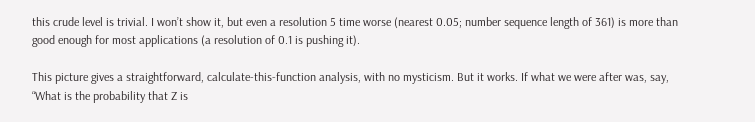this crude level is trivial. I won’t show it, but even a resolution 5 time worse (nearest 0.05; number sequence length of 361) is more than good enough for most applications (a resolution of 0.1 is pushing it).

This picture gives a straightforward, calculate-this-function analysis, with no mysticism. But it works. If what we were after was, say, “What is the probability that Z is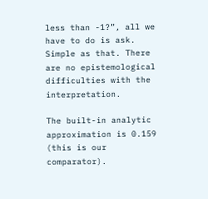less than -1?”, all we have to do is ask. Simple as that. There are no epistemological difficulties with the interpretation.

The built-in analytic approximation is 0.159 (this is our comparator).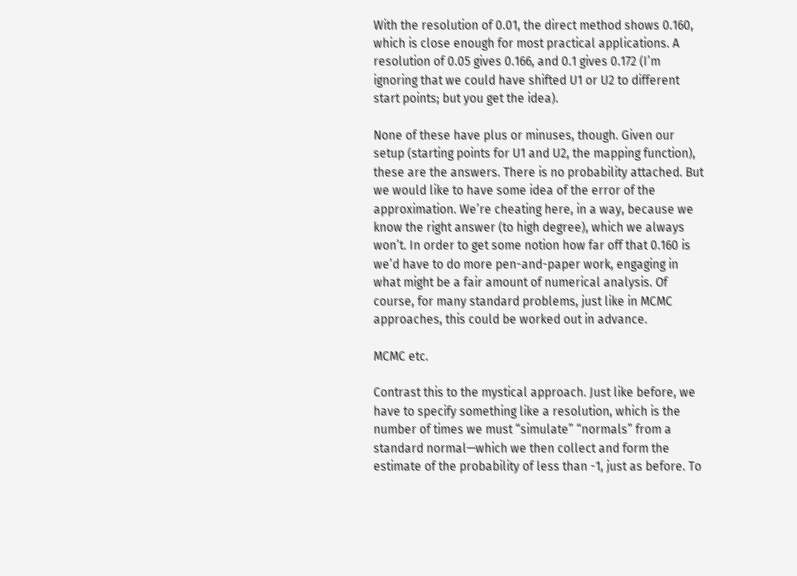With the resolution of 0.01, the direct method shows 0.160, which is close enough for most practical applications. A resolution of 0.05 gives 0.166, and 0.1 gives 0.172 (I’m ignoring that we could have shifted U1 or U2 to different start points; but you get the idea).

None of these have plus or minuses, though. Given our setup (starting points for U1 and U2, the mapping function), these are the answers. There is no probability attached. But we would like to have some idea of the error of the approximation. We’re cheating here, in a way, because we know the right answer (to high degree), which we always won’t. In order to get some notion how far off that 0.160 is we’d have to do more pen-and-paper work, engaging in what might be a fair amount of numerical analysis. Of course, for many standard problems, just like in MCMC approaches, this could be worked out in advance.

MCMC etc.

Contrast this to the mystical approach. Just like before, we have to specify something like a resolution, which is the number of times we must “simulate” “normals” from a standard normal—which we then collect and form the estimate of the probability of less than -1, just as before. To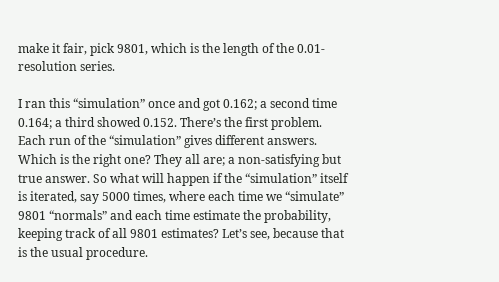make it fair, pick 9801, which is the length of the 0.01-resolution series.

I ran this “simulation” once and got 0.162; a second time 0.164; a third showed 0.152. There’s the first problem. Each run of the “simulation” gives different answers. Which is the right one? They all are; a non-satisfying but true answer. So what will happen if the “simulation” itself is iterated, say 5000 times, where each time we “simulate” 9801 “normals” and each time estimate the probability, keeping track of all 9801 estimates? Let’s see, because that is the usual procedure.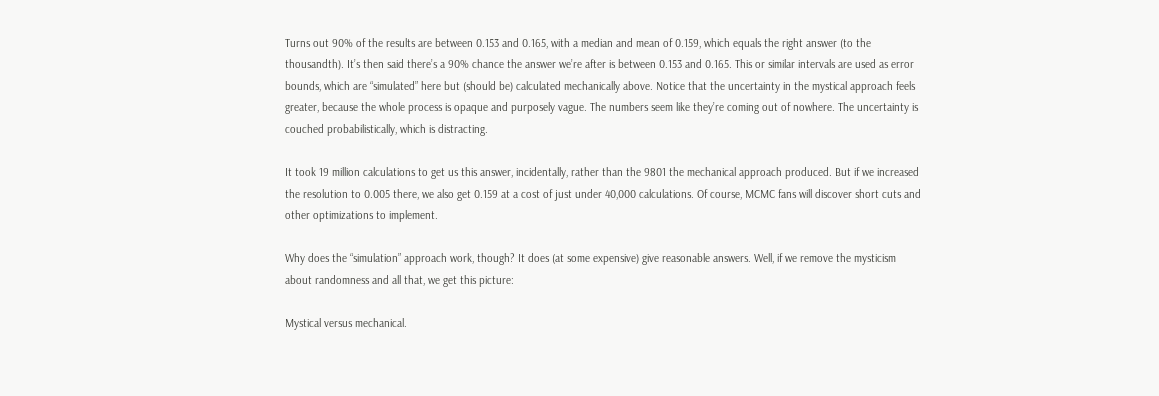Turns out 90% of the results are between 0.153 and 0.165, with a median and mean of 0.159, which equals the right answer (to the thousandth). It’s then said there’s a 90% chance the answer we’re after is between 0.153 and 0.165. This or similar intervals are used as error bounds, which are “simulated” here but (should be) calculated mechanically above. Notice that the uncertainty in the mystical approach feels greater, because the whole process is opaque and purposely vague. The numbers seem like they’re coming out of nowhere. The uncertainty is couched probabilistically, which is distracting.

It took 19 million calculations to get us this answer, incidentally, rather than the 9801 the mechanical approach produced. But if we increased the resolution to 0.005 there, we also get 0.159 at a cost of just under 40,000 calculations. Of course, MCMC fans will discover short cuts and other optimizations to implement.

Why does the “simulation” approach work, though? It does (at some expensive) give reasonable answers. Well, if we remove the mysticism about randomness and all that, we get this picture:

Mystical versus mechanical.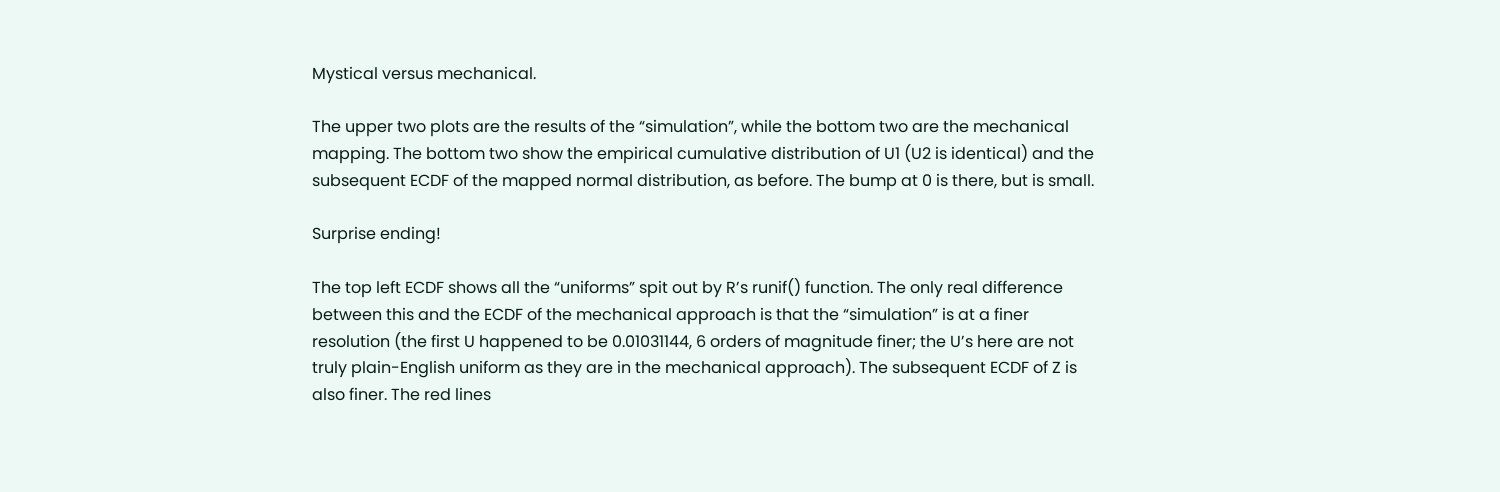Mystical versus mechanical.

The upper two plots are the results of the “simulation”, while the bottom two are the mechanical mapping. The bottom two show the empirical cumulative distribution of U1 (U2 is identical) and the subsequent ECDF of the mapped normal distribution, as before. The bump at 0 is there, but is small.

Surprise ending!

The top left ECDF shows all the “uniforms” spit out by R’s runif() function. The only real difference between this and the ECDF of the mechanical approach is that the “simulation” is at a finer resolution (the first U happened to be 0.01031144, 6 orders of magnitude finer; the U’s here are not truly plain-English uniform as they are in the mechanical approach). The subsequent ECDF of Z is also finer. The red lines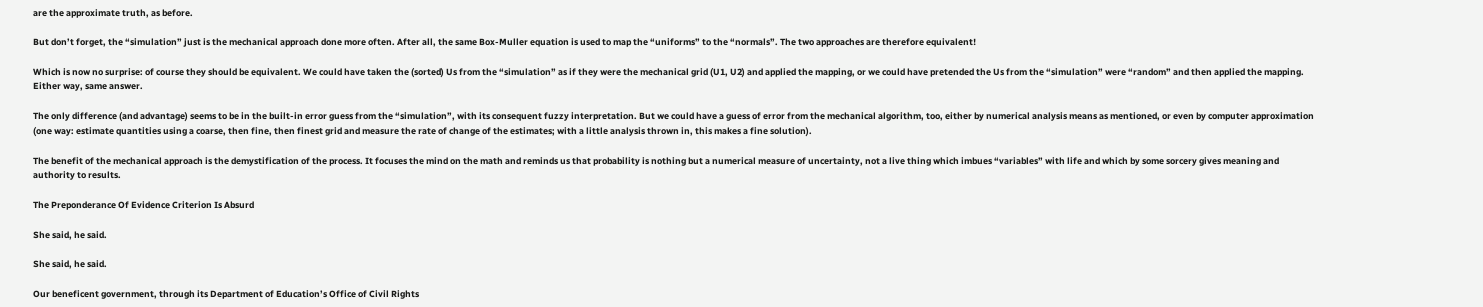are the approximate truth, as before.

But don’t forget, the “simulation” just is the mechanical approach done more often. After all, the same Box-Muller equation is used to map the “uniforms” to the “normals”. The two approaches are therefore equivalent!

Which is now no surprise: of course they should be equivalent. We could have taken the (sorted) Us from the “simulation” as if they were the mechanical grid (U1, U2) and applied the mapping, or we could have pretended the Us from the “simulation” were “random” and then applied the mapping. Either way, same answer.

The only difference (and advantage) seems to be in the built-in error guess from the “simulation”, with its consequent fuzzy interpretation. But we could have a guess of error from the mechanical algorithm, too, either by numerical analysis means as mentioned, or even by computer approximation (one way: estimate quantities using a coarse, then fine, then finest grid and measure the rate of change of the estimates; with a little analysis thrown in, this makes a fine solution).

The benefit of the mechanical approach is the demystification of the process. It focuses the mind on the math and reminds us that probability is nothing but a numerical measure of uncertainty, not a live thing which imbues “variables” with life and which by some sorcery gives meaning and authority to results.

The Preponderance Of Evidence Criterion Is Absurd

She said, he said.

She said, he said.

Our beneficent government, through its Department of Education’s Office of Civil Rights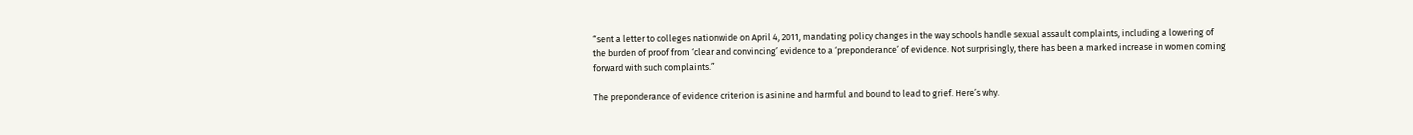“sent a letter to colleges nationwide on April 4, 2011, mandating policy changes in the way schools handle sexual assault complaints, including a lowering of the burden of proof from ‘clear and convincing’ evidence to a ‘preponderance’ of evidence. Not surprisingly, there has been a marked increase in women coming forward with such complaints.”

The preponderance of evidence criterion is asinine and harmful and bound to lead to grief. Here’s why.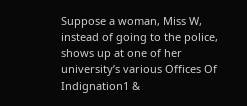Suppose a woman, Miss W, instead of going to the police, shows up at one of her university’s various Offices Of Indignation1 &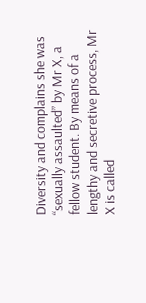Diversity and complains she was “sexually assaulted” by Mr X, a fellow student. By means of a lengthy and secretive process, Mr X is called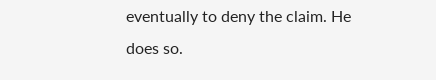eventually to deny the claim. He does so.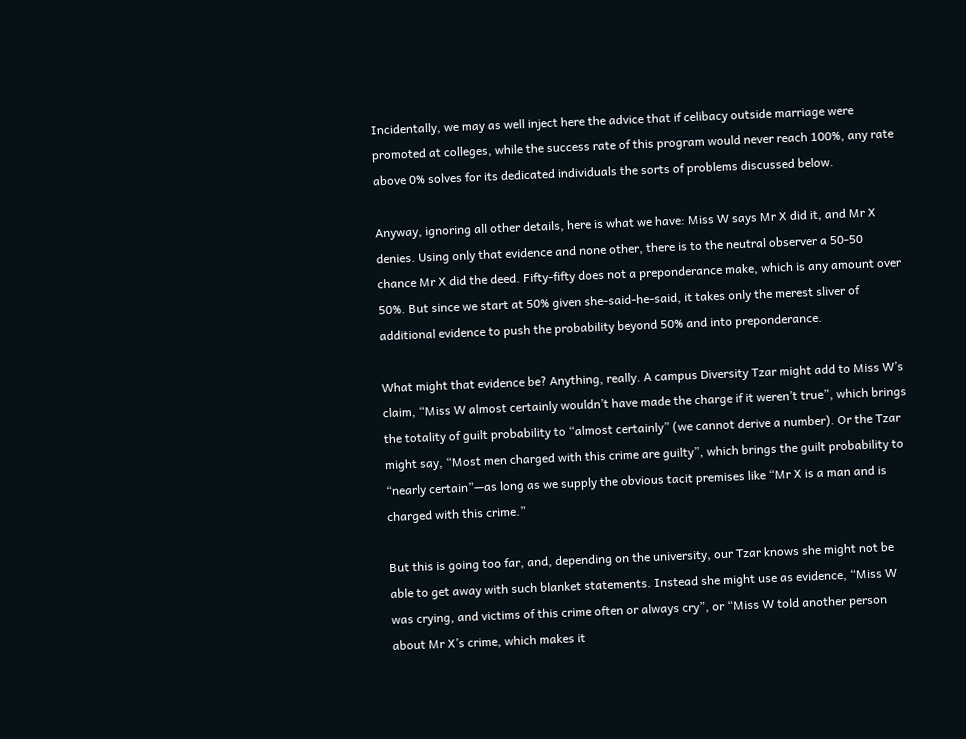Incidentally, we may as well inject here the advice that if celibacy outside marriage were promoted at colleges, while the success rate of this program would never reach 100%, any rate above 0% solves for its dedicated individuals the sorts of problems discussed below.

Anyway, ignoring all other details, here is what we have: Miss W says Mr X did it, and Mr X denies. Using only that evidence and none other, there is to the neutral observer a 50-50 chance Mr X did the deed. Fifty-fifty does not a preponderance make, which is any amount over 50%. But since we start at 50% given she-said-he-said, it takes only the merest sliver of additional evidence to push the probability beyond 50% and into preponderance.

What might that evidence be? Anything, really. A campus Diversity Tzar might add to Miss W’s claim, “Miss W almost certainly wouldn’t have made the charge if it weren’t true”, which brings the totality of guilt probability to “almost certainly” (we cannot derive a number). Or the Tzar might say, “Most men charged with this crime are guilty”, which brings the guilt probability to “nearly certain”—as long as we supply the obvious tacit premises like “Mr X is a man and is charged with this crime.”

But this is going too far, and, depending on the university, our Tzar knows she might not be able to get away with such blanket statements. Instead she might use as evidence, “Miss W was crying, and victims of this crime often or always cry”, or “Miss W told another person about Mr X’s crime, which makes it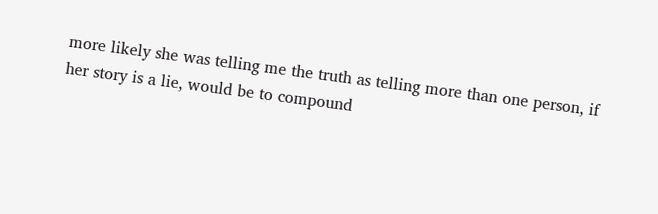more likely she was telling me the truth as telling more than one person, if her story is a lie, would be to compound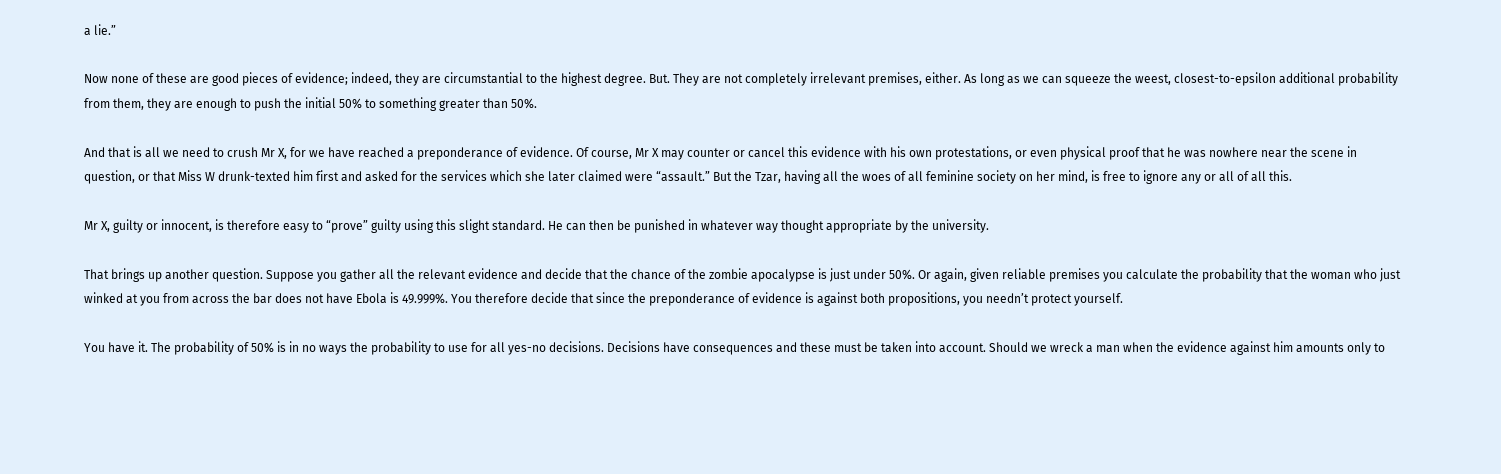a lie.”

Now none of these are good pieces of evidence; indeed, they are circumstantial to the highest degree. But. They are not completely irrelevant premises, either. As long as we can squeeze the weest, closest-to-epsilon additional probability from them, they are enough to push the initial 50% to something greater than 50%.

And that is all we need to crush Mr X, for we have reached a preponderance of evidence. Of course, Mr X may counter or cancel this evidence with his own protestations, or even physical proof that he was nowhere near the scene in question, or that Miss W drunk-texted him first and asked for the services which she later claimed were “assault.” But the Tzar, having all the woes of all feminine society on her mind, is free to ignore any or all of all this.

Mr X, guilty or innocent, is therefore easy to “prove” guilty using this slight standard. He can then be punished in whatever way thought appropriate by the university.

That brings up another question. Suppose you gather all the relevant evidence and decide that the chance of the zombie apocalypse is just under 50%. Or again, given reliable premises you calculate the probability that the woman who just winked at you from across the bar does not have Ebola is 49.999%. You therefore decide that since the preponderance of evidence is against both propositions, you needn’t protect yourself.

You have it. The probability of 50% is in no ways the probability to use for all yes-no decisions. Decisions have consequences and these must be taken into account. Should we wreck a man when the evidence against him amounts only to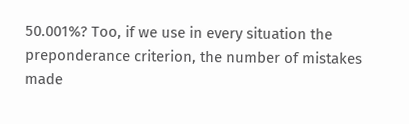50.001%? Too, if we use in every situation the preponderance criterion, the number of mistakes made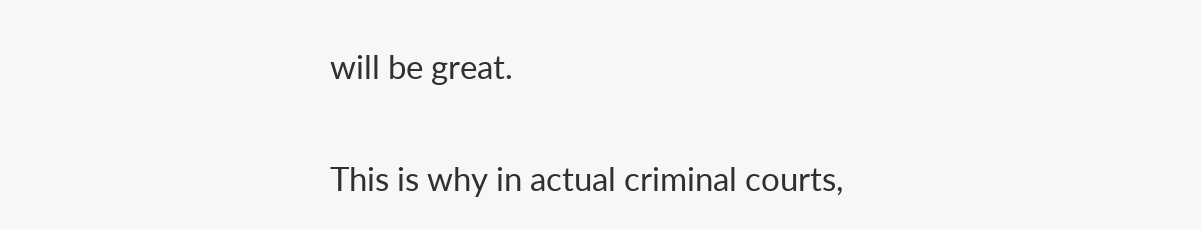will be great.

This is why in actual criminal courts,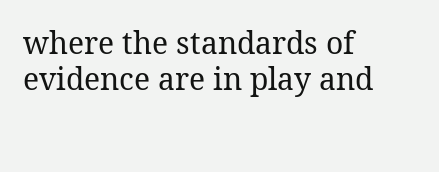where the standards of evidence are in play and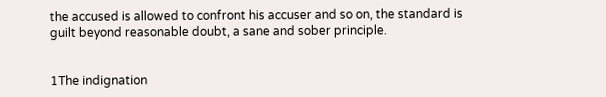the accused is allowed to confront his accuser and so on, the standard is guilt beyond reasonable doubt, a sane and sober principle.


1The indignation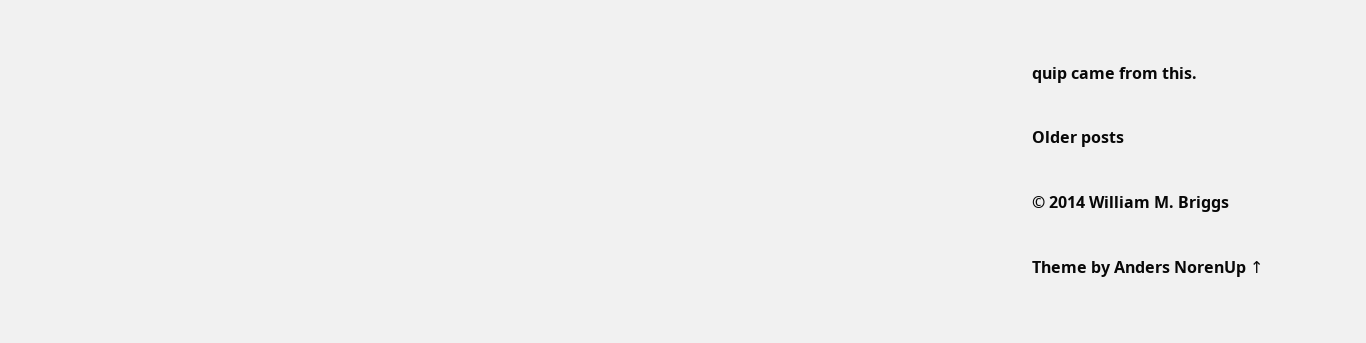quip came from this.

Older posts

© 2014 William M. Briggs

Theme by Anders NorenUp ↑